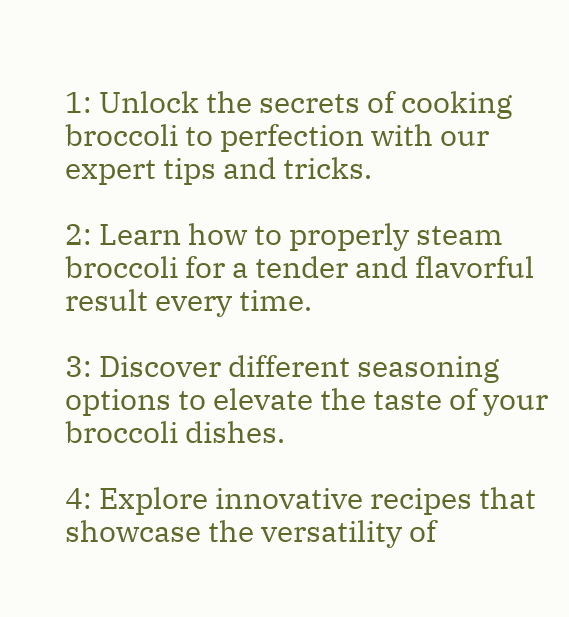1: Unlock the secrets of cooking broccoli to perfection with our expert tips and tricks.

2: Learn how to properly steam broccoli for a tender and flavorful result every time.

3: Discover different seasoning options to elevate the taste of your broccoli dishes.

4: Explore innovative recipes that showcase the versatility of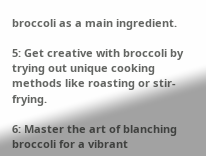broccoli as a main ingredient.

5: Get creative with broccoli by trying out unique cooking methods like roasting or stir-frying.

6: Master the art of blanching broccoli for a vibrant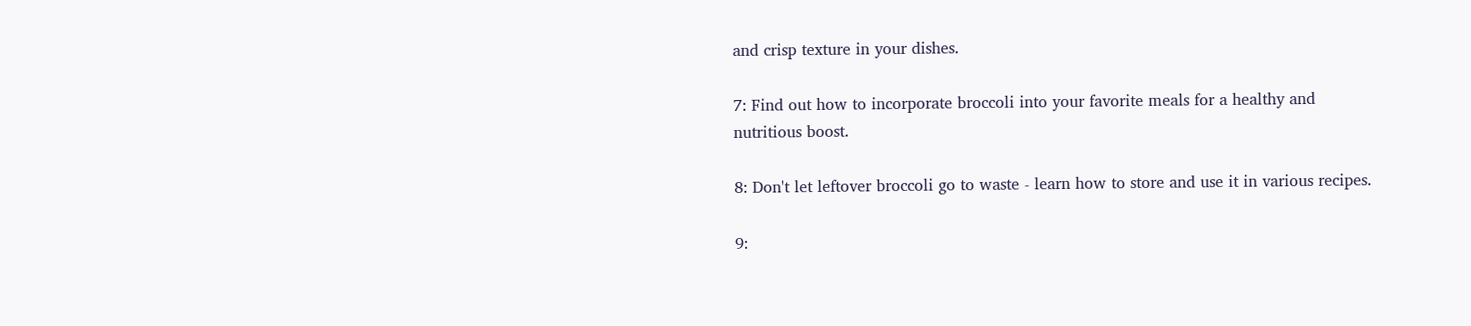and crisp texture in your dishes.

7: Find out how to incorporate broccoli into your favorite meals for a healthy and nutritious boost.

8: Don't let leftover broccoli go to waste - learn how to store and use it in various recipes.

9: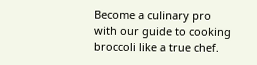Become a culinary pro with our guide to cooking broccoli like a true chef.